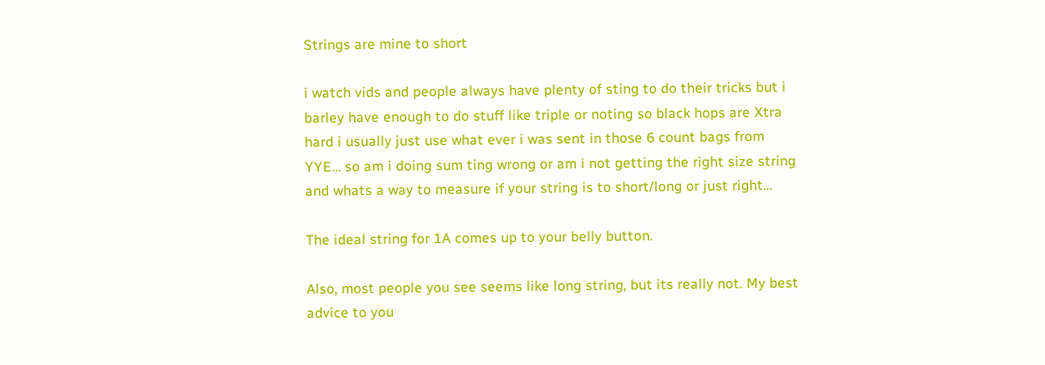Strings are mine to short

i watch vids and people always have plenty of sting to do their tricks but i barley have enough to do stuff like triple or noting so black hops are Xtra hard i usually just use what ever i was sent in those 6 count bags from YYE… so am i doing sum ting wrong or am i not getting the right size string and whats a way to measure if your string is to short/long or just right…

The ideal string for 1A comes up to your belly button.

Also, most people you see seems like long string, but its really not. My best advice to you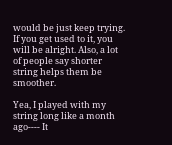would be just keep trying. If you get used to it, you will be alright. Also, a lot of people say shorter string helps them be smoother.

Yea, I played with my string long like a month ago---- It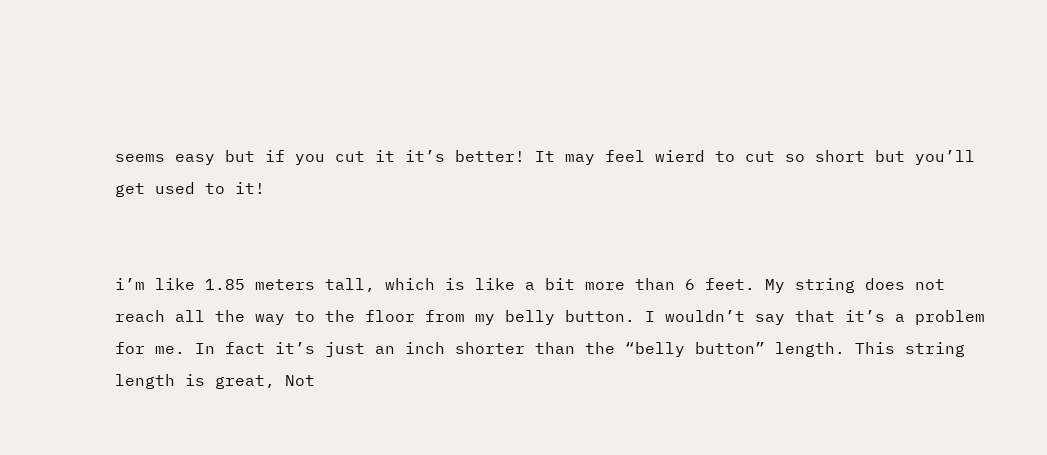seems easy but if you cut it it’s better! It may feel wierd to cut so short but you’ll get used to it!


i’m like 1.85 meters tall, which is like a bit more than 6 feet. My string does not reach all the way to the floor from my belly button. I wouldn’t say that it’s a problem for me. In fact it’s just an inch shorter than the “belly button” length. This string length is great, Not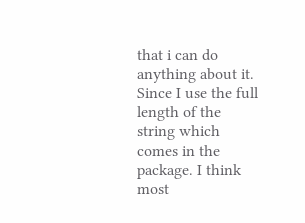that i can do anything about it. Since I use the full length of the string which comes in the package. I think most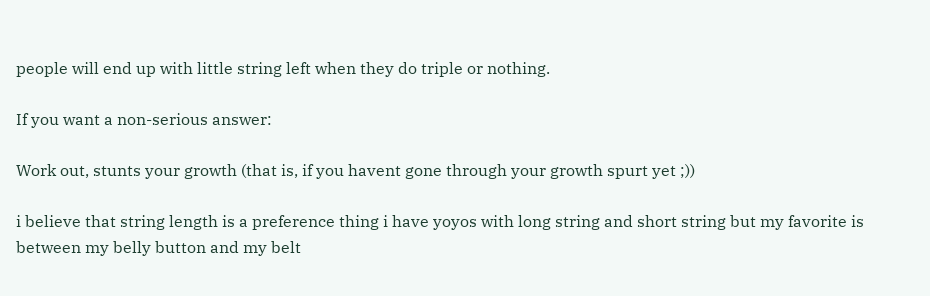people will end up with little string left when they do triple or nothing.

If you want a non-serious answer:

Work out, stunts your growth (that is, if you havent gone through your growth spurt yet ;))

i believe that string length is a preference thing i have yoyos with long string and short string but my favorite is between my belly button and my belt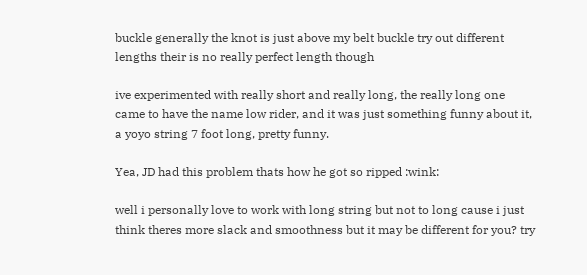buckle generally the knot is just above my belt buckle try out different lengths their is no really perfect length though

ive experimented with really short and really long, the really long one came to have the name low rider, and it was just something funny about it, a yoyo string 7 foot long, pretty funny.

Yea, JD had this problem thats how he got so ripped :wink:

well i personally love to work with long string but not to long cause i just think theres more slack and smoothness but it may be different for you? try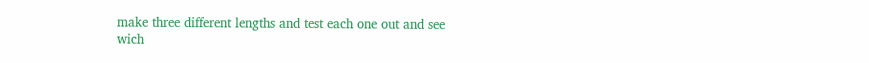make three different lengths and test each one out and see wich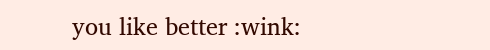you like better :wink: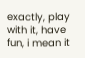exactly, play with it, have fun, i mean it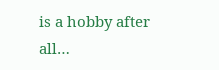is a hobby after all…